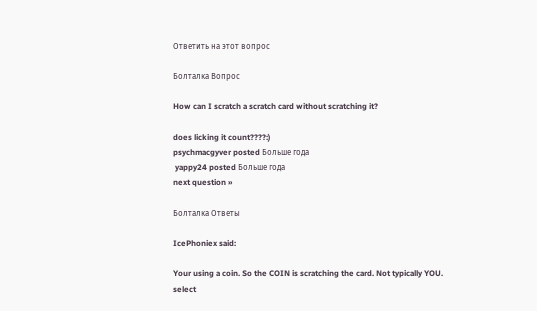Ответить на этот вопрос

Болталка Вопрос

How can I scratch a scratch card without scratching it?

does licking it count????:)
psychmacgyver posted Больше года
 yappy24 posted Больше года
next question »

Болталка Ответы

IcePhoniex said:

Your using a coin. So the COIN is scratching the card. Not typically YOU.
select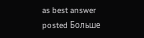as best answer
posted Больше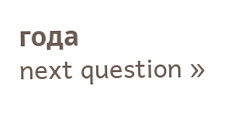года
next question »